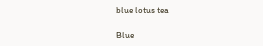blue lotus tea

Blue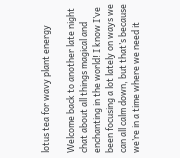lotus tea for wavy plant energy

Welcome back to another late night chat about all things magical and enchanting in the world! I know I’ve been focusing a lot lately on ways we can all calm down, but that’s because we’re in a time where we need it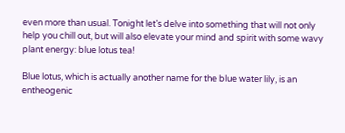even more than usual. Tonight let’s delve into something that will not only help you chill out, but will also elevate your mind and spirit with some wavy plant energy: blue lotus tea!

Blue lotus, which is actually another name for the blue water lily, is an entheogenic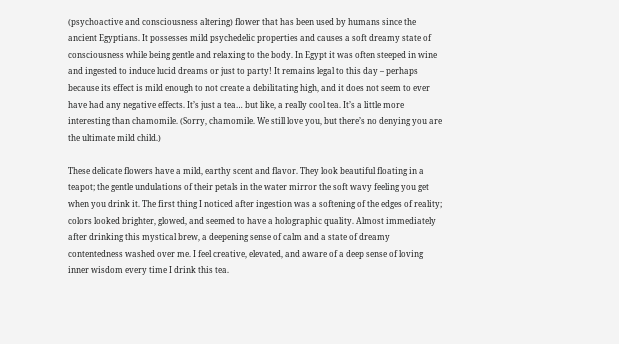(psychoactive and consciousness altering) flower that has been used by humans since the ancient Egyptians. It possesses mild psychedelic properties and causes a soft dreamy state of consciousness while being gentle and relaxing to the body. In Egypt it was often steeped in wine and ingested to induce lucid dreams or just to party! It remains legal to this day – perhaps because its effect is mild enough to not create a debilitating high, and it does not seem to ever have had any negative effects. It’s just a tea… but like, a really cool tea. It’s a little more interesting than chamomile. (Sorry, chamomile. We still love you, but there’s no denying you are the ultimate mild child.)

These delicate flowers have a mild, earthy scent and flavor. They look beautiful floating in a teapot; the gentle undulations of their petals in the water mirror the soft wavy feeling you get when you drink it. The first thing I noticed after ingestion was a softening of the edges of reality; colors looked brighter, glowed, and seemed to have a holographic quality. Almost immediately after drinking this mystical brew, a deepening sense of calm and a state of dreamy contentedness washed over me. I feel creative, elevated, and aware of a deep sense of loving inner wisdom every time I drink this tea.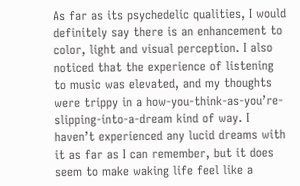As far as its psychedelic qualities, I would definitely say there is an enhancement to color, light and visual perception. I also noticed that the experience of listening to music was elevated, and my thoughts were trippy in a how-you-think-as-you’re-slipping-into-a-dream kind of way. I haven’t experienced any lucid dreams with it as far as I can remember, but it does seem to make waking life feel like a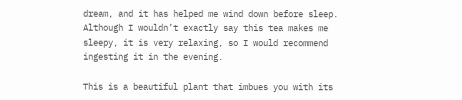dream, and it has helped me wind down before sleep. Although I wouldn’t exactly say this tea makes me sleepy, it is very relaxing, so I would recommend ingesting it in the evening.

This is a beautiful plant that imbues you with its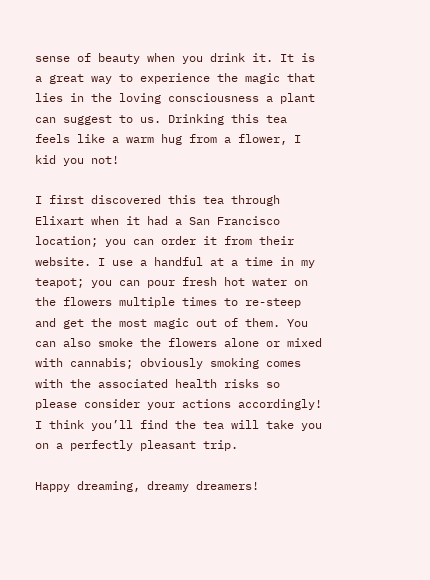sense of beauty when you drink it. It is a great way to experience the magic that lies in the loving consciousness a plant can suggest to us. Drinking this tea feels like a warm hug from a flower, I kid you not!

I first discovered this tea through Elixart when it had a San Francisco location; you can order it from their website. I use a handful at a time in my teapot; you can pour fresh hot water on the flowers multiple times to re-steep and get the most magic out of them. You can also smoke the flowers alone or mixed with cannabis; obviously smoking comes with the associated health risks so please consider your actions accordingly! I think you’ll find the tea will take you on a perfectly pleasant trip.

Happy dreaming, dreamy dreamers!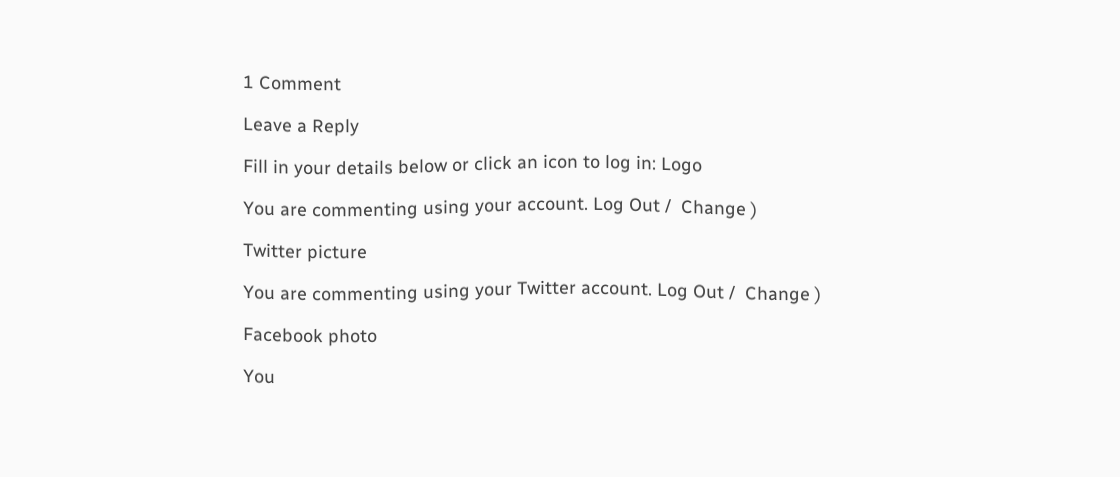1 Comment

Leave a Reply

Fill in your details below or click an icon to log in: Logo

You are commenting using your account. Log Out /  Change )

Twitter picture

You are commenting using your Twitter account. Log Out /  Change )

Facebook photo

You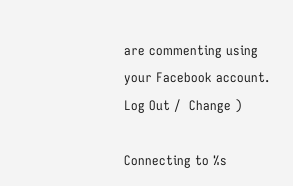are commenting using your Facebook account. Log Out /  Change )

Connecting to %s